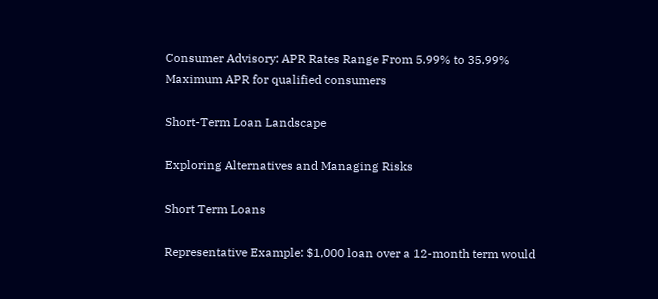Consumer Advisory: APR Rates Range From 5.99% to 35.99% Maximum APR for qualified consumers

Short-Term Loan Landscape

Exploring Alternatives and Managing Risks

Short Term Loans

Representative Example: $1,000 loan over a 12-month term would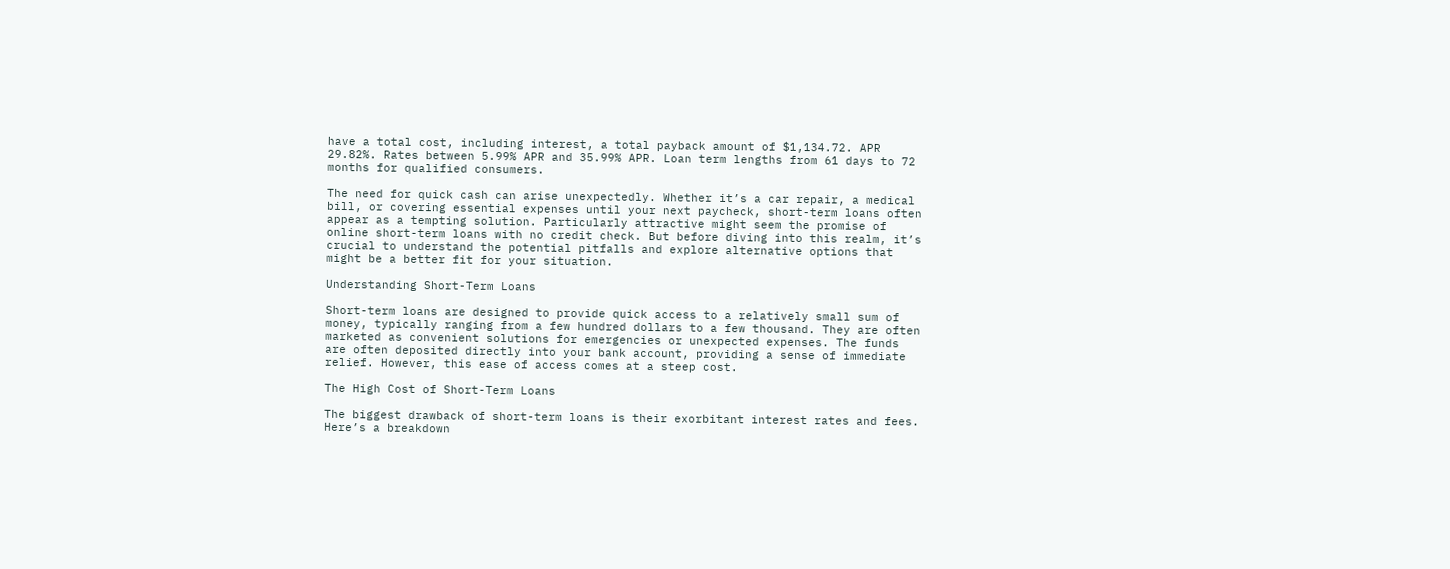have a total cost, including interest, a total payback amount of $1,134.72. APR 29.82%. Rates between 5.99% APR and 35.99% APR. Loan term lengths from 61 days to 72 months for qualified consumers.

The need for quick cash can arise unexpectedly. Whether it’s a car repair, a medical bill, or covering essential expenses until your next paycheck, short-term loans often appear as a tempting solution. Particularly attractive might seem the promise of online short-term loans with no credit check. But before diving into this realm, it’s crucial to understand the potential pitfalls and explore alternative options that might be a better fit for your situation.

Understanding Short-Term Loans

Short-term loans are designed to provide quick access to a relatively small sum of money, typically ranging from a few hundred dollars to a few thousand. They are often marketed as convenient solutions for emergencies or unexpected expenses. The funds are often deposited directly into your bank account, providing a sense of immediate relief. However, this ease of access comes at a steep cost.

The High Cost of Short-Term Loans

The biggest drawback of short-term loans is their exorbitant interest rates and fees. Here’s a breakdown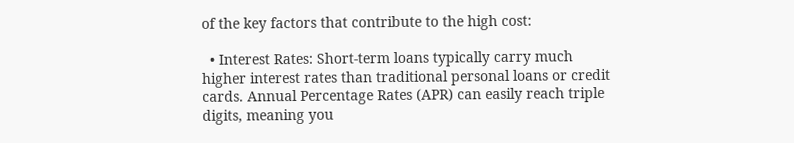of the key factors that contribute to the high cost:

  • Interest Rates: Short-term loans typically carry much higher interest rates than traditional personal loans or credit cards. Annual Percentage Rates (APR) can easily reach triple digits, meaning you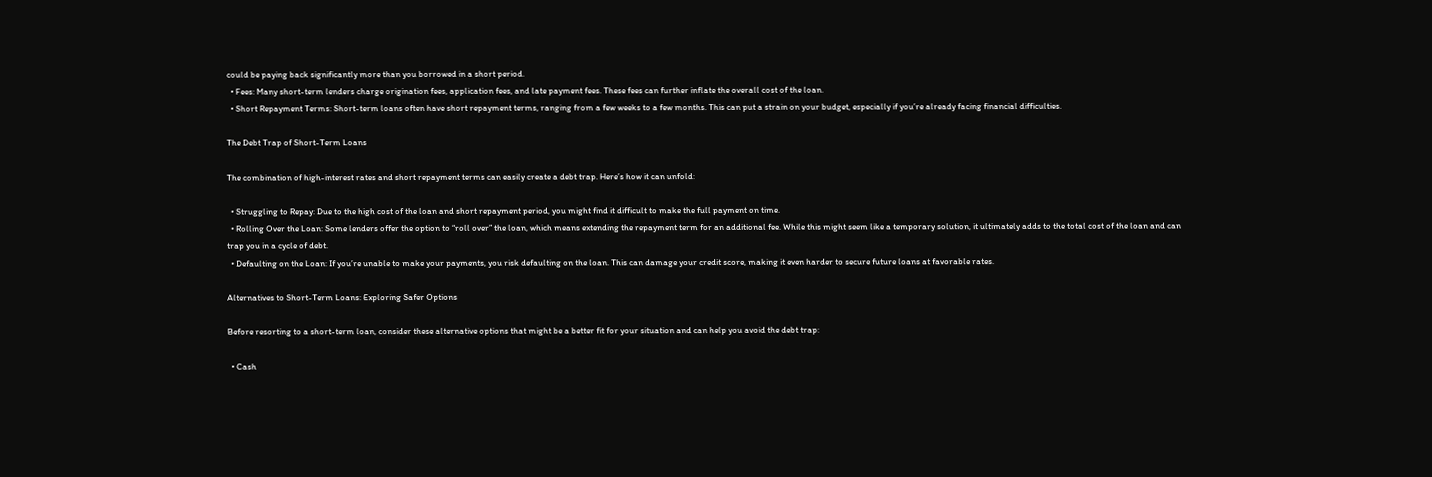could be paying back significantly more than you borrowed in a short period.
  • Fees: Many short-term lenders charge origination fees, application fees, and late payment fees. These fees can further inflate the overall cost of the loan.
  • Short Repayment Terms: Short-term loans often have short repayment terms, ranging from a few weeks to a few months. This can put a strain on your budget, especially if you’re already facing financial difficulties.

The Debt Trap of Short-Term Loans

The combination of high-interest rates and short repayment terms can easily create a debt trap. Here’s how it can unfold:

  • Struggling to Repay: Due to the high cost of the loan and short repayment period, you might find it difficult to make the full payment on time.
  • Rolling Over the Loan: Some lenders offer the option to “roll over” the loan, which means extending the repayment term for an additional fee. While this might seem like a temporary solution, it ultimately adds to the total cost of the loan and can trap you in a cycle of debt.
  • Defaulting on the Loan: If you’re unable to make your payments, you risk defaulting on the loan. This can damage your credit score, making it even harder to secure future loans at favorable rates.

Alternatives to Short-Term Loans: Exploring Safer Options

Before resorting to a short-term loan, consider these alternative options that might be a better fit for your situation and can help you avoid the debt trap:

  • Cash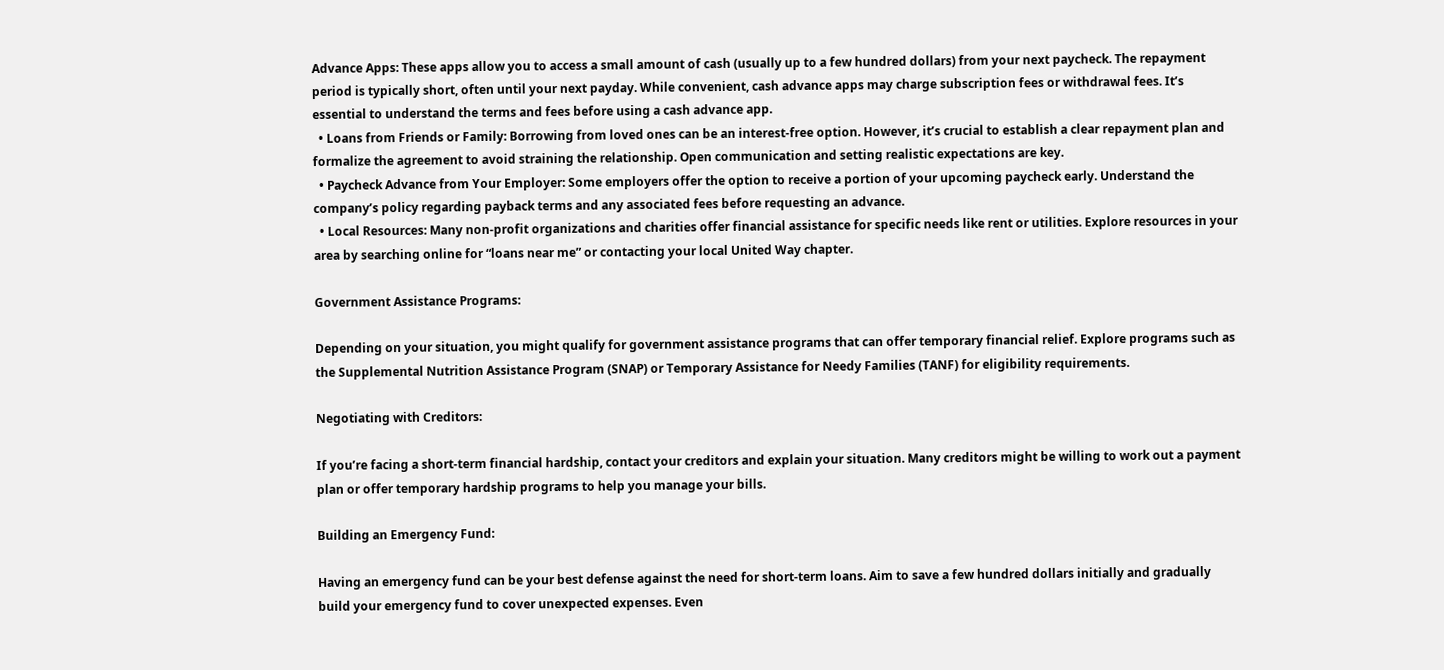Advance Apps: These apps allow you to access a small amount of cash (usually up to a few hundred dollars) from your next paycheck. The repayment period is typically short, often until your next payday. While convenient, cash advance apps may charge subscription fees or withdrawal fees. It’s essential to understand the terms and fees before using a cash advance app.
  • Loans from Friends or Family: Borrowing from loved ones can be an interest-free option. However, it’s crucial to establish a clear repayment plan and formalize the agreement to avoid straining the relationship. Open communication and setting realistic expectations are key.
  • Paycheck Advance from Your Employer: Some employers offer the option to receive a portion of your upcoming paycheck early. Understand the company’s policy regarding payback terms and any associated fees before requesting an advance.
  • Local Resources: Many non-profit organizations and charities offer financial assistance for specific needs like rent or utilities. Explore resources in your area by searching online for “loans near me” or contacting your local United Way chapter.

Government Assistance Programs:

Depending on your situation, you might qualify for government assistance programs that can offer temporary financial relief. Explore programs such as the Supplemental Nutrition Assistance Program (SNAP) or Temporary Assistance for Needy Families (TANF) for eligibility requirements.

Negotiating with Creditors:

If you’re facing a short-term financial hardship, contact your creditors and explain your situation. Many creditors might be willing to work out a payment plan or offer temporary hardship programs to help you manage your bills.

Building an Emergency Fund:

Having an emergency fund can be your best defense against the need for short-term loans. Aim to save a few hundred dollars initially and gradually build your emergency fund to cover unexpected expenses. Even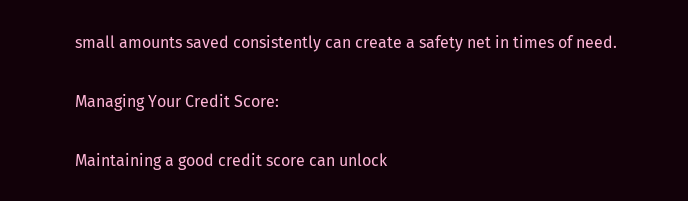small amounts saved consistently can create a safety net in times of need.

Managing Your Credit Score:

Maintaining a good credit score can unlock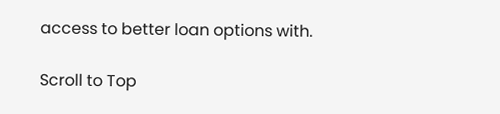access to better loan options with.

Scroll to Top